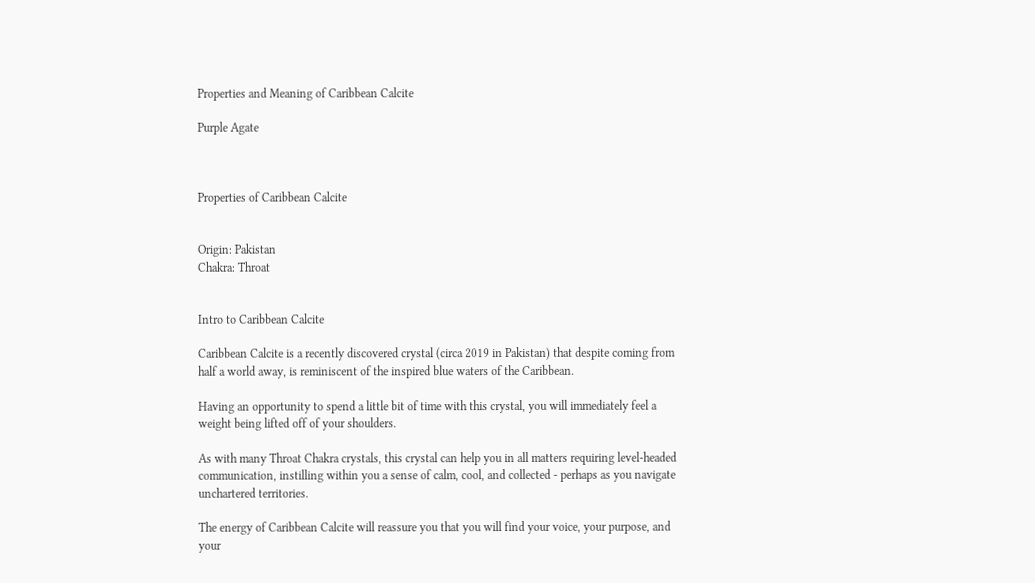Properties and Meaning of Caribbean Calcite

Purple Agate



Properties of Caribbean Calcite


Origin: Pakistan
Chakra: Throat


Intro to Caribbean Calcite

Caribbean Calcite is a recently discovered crystal (circa 2019 in Pakistan) that despite coming from half a world away, is reminiscent of the inspired blue waters of the Caribbean.

Having an opportunity to spend a little bit of time with this crystal, you will immediately feel a weight being lifted off of your shoulders.

As with many Throat Chakra crystals, this crystal can help you in all matters requiring level-headed communication, instilling within you a sense of calm, cool, and collected - perhaps as you navigate unchartered territories.

The energy of Caribbean Calcite will reassure you that you will find your voice, your purpose, and your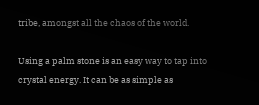tribe, amongst all the chaos of the world.

Using a palm stone is an easy way to tap into crystal energy. It can be as simple as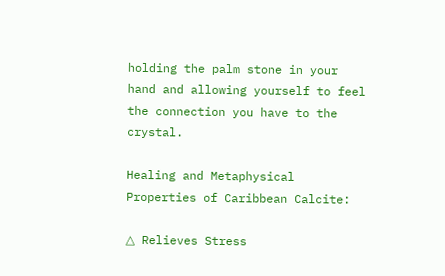holding the palm stone in your hand and allowing yourself to feel the connection you have to the crystal.

Healing and Metaphysical Properties of Caribbean Calcite:

△ Relieves Stress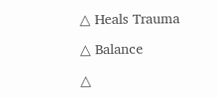△ Heals Trauma

△ Balance

△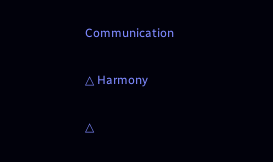Communication

△ Harmony

△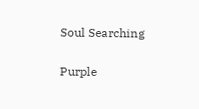Soul Searching


Purple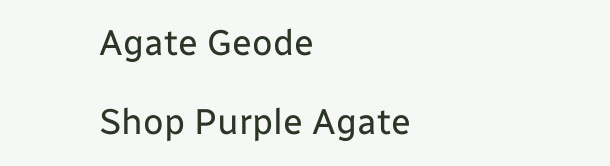Agate Geode

Shop Purple Agate